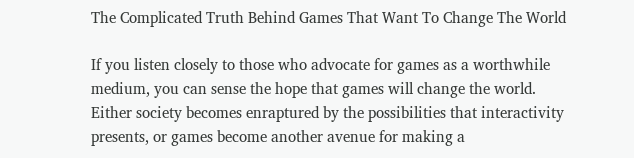The Complicated Truth Behind Games That Want To Change The World

If you listen closely to those who advocate for games as a worthwhile medium, you can sense the hope that games will change the world. Either society becomes enraptured by the possibilities that interactivity presents, or games become another avenue for making a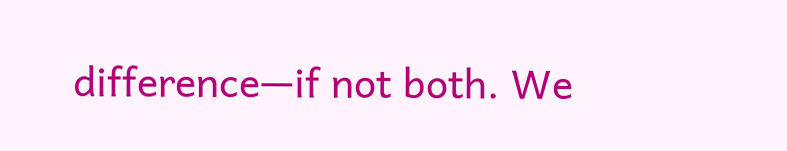difference—if not both. We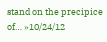stand on the precipice of… »10/24/12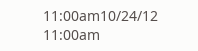11:00am10/24/12 11:00am